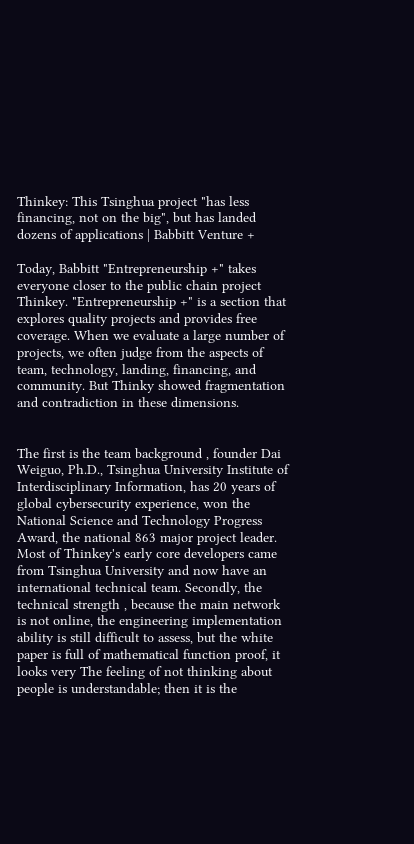Thinkey: This Tsinghua project "has less financing, not on the big", but has landed dozens of applications | Babbitt Venture +

Today, Babbitt "Entrepreneurship +" takes everyone closer to the public chain project Thinkey. "Entrepreneurship +" is a section that explores quality projects and provides free coverage. When we evaluate a large number of projects, we often judge from the aspects of team, technology, landing, financing, and community. But Thinky showed fragmentation and contradiction in these dimensions.


The first is the team background , founder Dai Weiguo, Ph.D., Tsinghua University Institute of Interdisciplinary Information, has 20 years of global cybersecurity experience, won the National Science and Technology Progress Award, the national 863 major project leader. Most of Thinkey's early core developers came from Tsinghua University and now have an international technical team. Secondly, the technical strength , because the main network is not online, the engineering implementation ability is still difficult to assess, but the white paper is full of mathematical function proof, it looks very The feeling of not thinking about people is understandable; then it is the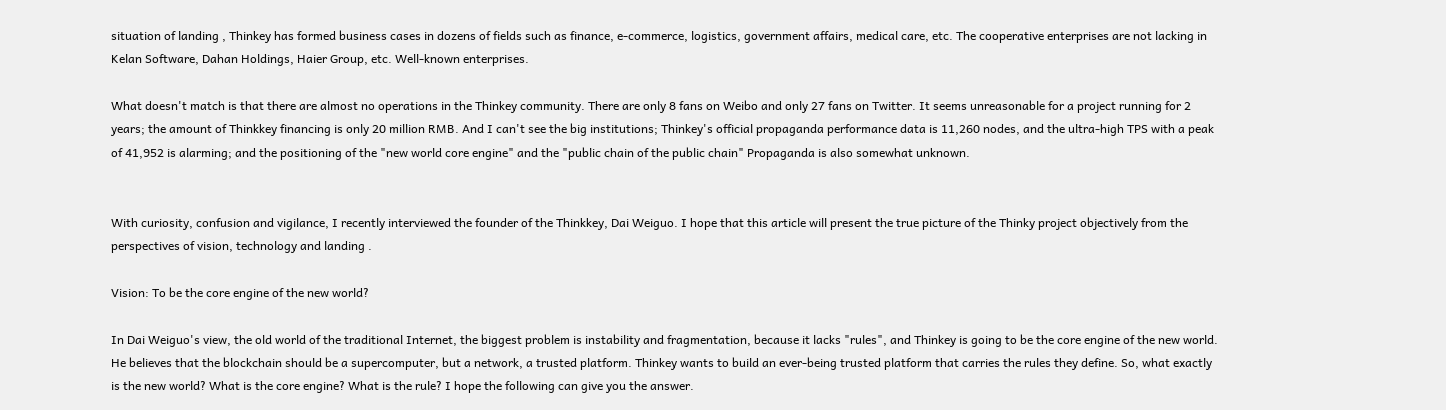situation of landing , Thinkey has formed business cases in dozens of fields such as finance, e-commerce, logistics, government affairs, medical care, etc. The cooperative enterprises are not lacking in Kelan Software, Dahan Holdings, Haier Group, etc. Well-known enterprises.

What doesn't match is that there are almost no operations in the Thinkey community. There are only 8 fans on Weibo and only 27 fans on Twitter. It seems unreasonable for a project running for 2 years; the amount of Thinkkey financing is only 20 million RMB. And I can't see the big institutions; Thinkey's official propaganda performance data is 11,260 nodes, and the ultra-high TPS with a peak of 41,952 is alarming; and the positioning of the "new world core engine" and the "public chain of the public chain" Propaganda is also somewhat unknown.


With curiosity, confusion and vigilance, I recently interviewed the founder of the Thinkkey, Dai Weiguo. I hope that this article will present the true picture of the Thinky project objectively from the perspectives of vision, technology and landing .

Vision: To be the core engine of the new world?

In Dai Weiguo's view, the old world of the traditional Internet, the biggest problem is instability and fragmentation, because it lacks "rules", and Thinkey is going to be the core engine of the new world. He believes that the blockchain should be a supercomputer, but a network, a trusted platform. Thinkey wants to build an ever-being trusted platform that carries the rules they define. So, what exactly is the new world? What is the core engine? What is the rule? I hope the following can give you the answer.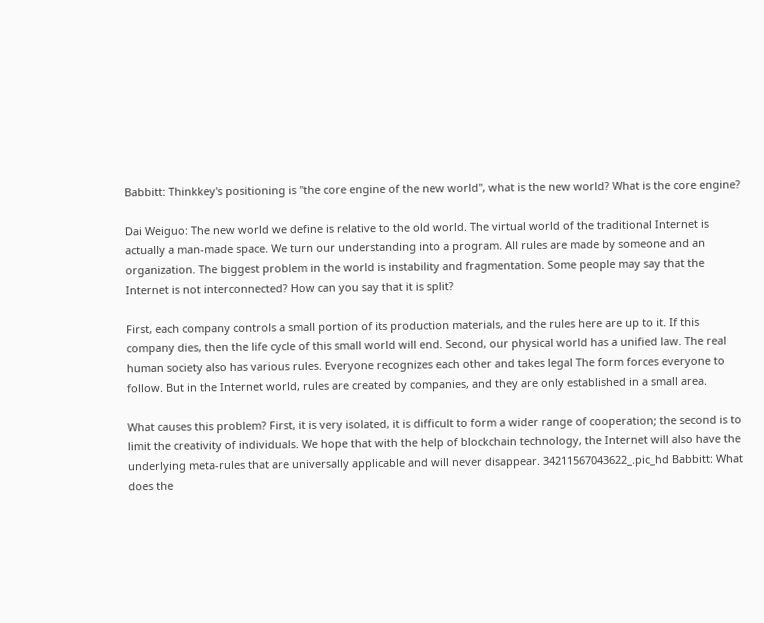Babbitt: Thinkkey's positioning is "the core engine of the new world", what is the new world? What is the core engine?

Dai Weiguo: The new world we define is relative to the old world. The virtual world of the traditional Internet is actually a man-made space. We turn our understanding into a program. All rules are made by someone and an organization. The biggest problem in the world is instability and fragmentation. Some people may say that the Internet is not interconnected? How can you say that it is split?

First, each company controls a small portion of its production materials, and the rules here are up to it. If this company dies, then the life cycle of this small world will end. Second, our physical world has a unified law. The real human society also has various rules. Everyone recognizes each other and takes legal The form forces everyone to follow. But in the Internet world, rules are created by companies, and they are only established in a small area.

What causes this problem? First, it is very isolated, it is difficult to form a wider range of cooperation; the second is to limit the creativity of individuals. We hope that with the help of blockchain technology, the Internet will also have the underlying meta-rules that are universally applicable and will never disappear. 34211567043622_.pic_hd Babbitt: What does the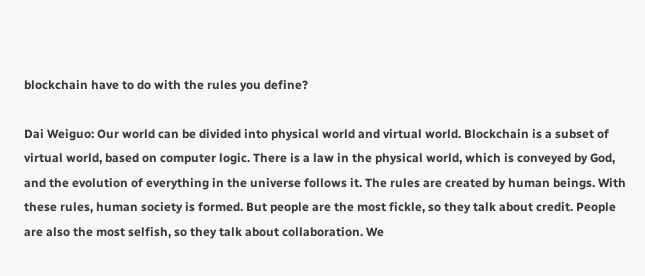blockchain have to do with the rules you define?

Dai Weiguo: Our world can be divided into physical world and virtual world. Blockchain is a subset of virtual world, based on computer logic. There is a law in the physical world, which is conveyed by God, and the evolution of everything in the universe follows it. The rules are created by human beings. With these rules, human society is formed. But people are the most fickle, so they talk about credit. People are also the most selfish, so they talk about collaboration. We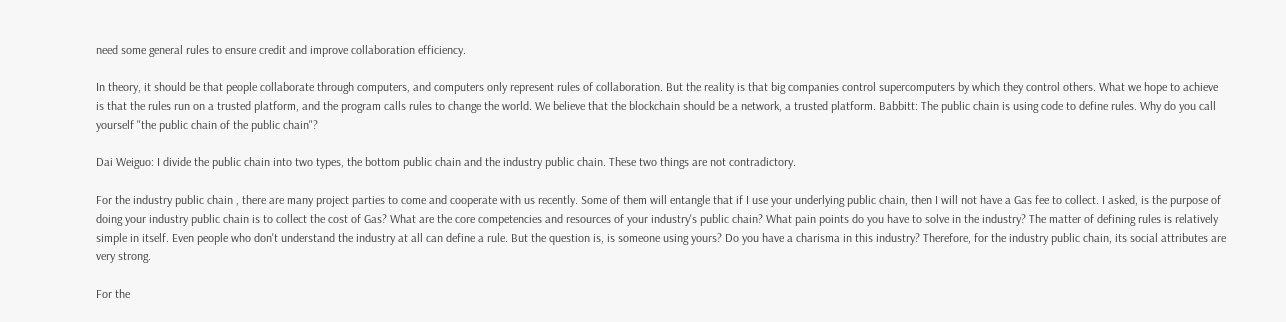need some general rules to ensure credit and improve collaboration efficiency.

In theory, it should be that people collaborate through computers, and computers only represent rules of collaboration. But the reality is that big companies control supercomputers by which they control others. What we hope to achieve is that the rules run on a trusted platform, and the program calls rules to change the world. We believe that the blockchain should be a network, a trusted platform. Babbitt: The public chain is using code to define rules. Why do you call yourself "the public chain of the public chain"?

Dai Weiguo: I divide the public chain into two types, the bottom public chain and the industry public chain. These two things are not contradictory.

For the industry public chain , there are many project parties to come and cooperate with us recently. Some of them will entangle that if I use your underlying public chain, then I will not have a Gas fee to collect. I asked, is the purpose of doing your industry public chain is to collect the cost of Gas? What are the core competencies and resources of your industry's public chain? What pain points do you have to solve in the industry? The matter of defining rules is relatively simple in itself. Even people who don't understand the industry at all can define a rule. But the question is, is someone using yours? Do you have a charisma in this industry? Therefore, for the industry public chain, its social attributes are very strong.

For the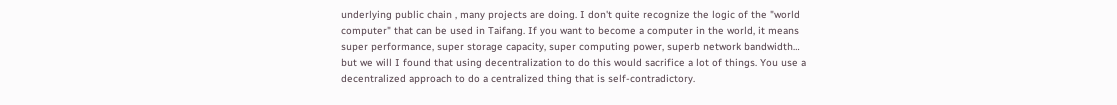underlying public chain , many projects are doing. I don't quite recognize the logic of the "world computer" that can be used in Taifang. If you want to become a computer in the world, it means super performance, super storage capacity, super computing power, superb network bandwidth… but we will I found that using decentralization to do this would sacrifice a lot of things. You use a decentralized approach to do a centralized thing that is self-contradictory.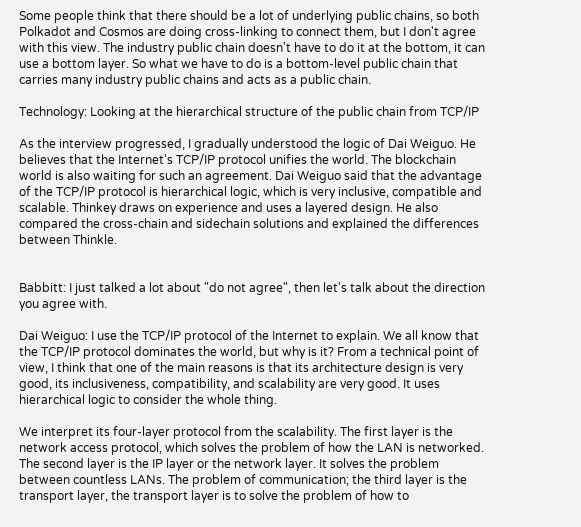Some people think that there should be a lot of underlying public chains, so both Polkadot and Cosmos are doing cross-linking to connect them, but I don't agree with this view. The industry public chain doesn't have to do it at the bottom, it can use a bottom layer. So what we have to do is a bottom-level public chain that carries many industry public chains and acts as a public chain.

Technology: Looking at the hierarchical structure of the public chain from TCP/IP

As the interview progressed, I gradually understood the logic of Dai Weiguo. He believes that the Internet's TCP/IP protocol unifies the world. The blockchain world is also waiting for such an agreement. Dai Weiguo said that the advantage of the TCP/IP protocol is hierarchical logic, which is very inclusive, compatible and scalable. Thinkey draws on experience and uses a layered design. He also compared the cross-chain and sidechain solutions and explained the differences between Thinkle.


Babbitt: I just talked a lot about "do not agree", then let's talk about the direction you agree with.

Dai Weiguo: I use the TCP/IP protocol of the Internet to explain. We all know that the TCP/IP protocol dominates the world, but why is it? From a technical point of view, I think that one of the main reasons is that its architecture design is very good, its inclusiveness, compatibility, and scalability are very good. It uses hierarchical logic to consider the whole thing.

We interpret its four-layer protocol from the scalability. The first layer is the network access protocol, which solves the problem of how the LAN is networked. The second layer is the IP layer or the network layer. It solves the problem between countless LANs. The problem of communication; the third layer is the transport layer, the transport layer is to solve the problem of how to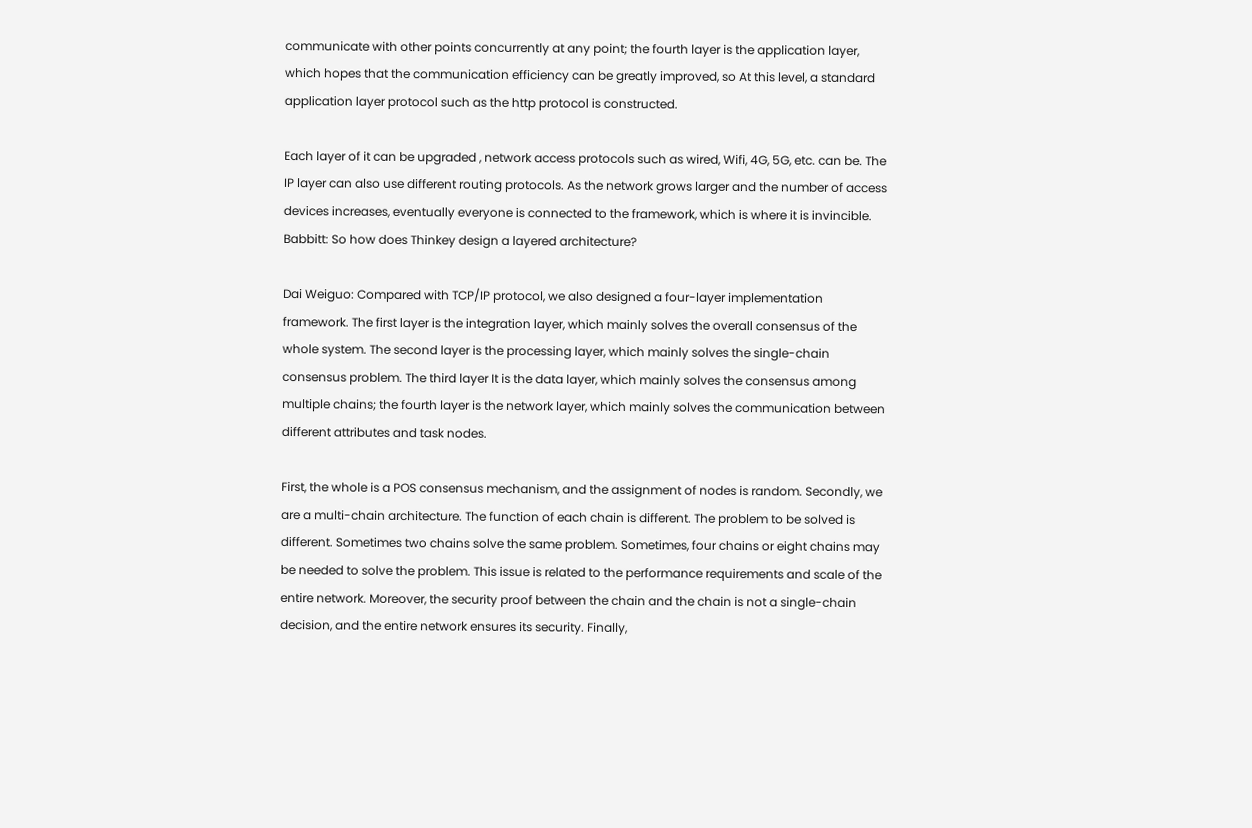communicate with other points concurrently at any point; the fourth layer is the application layer, which hopes that the communication efficiency can be greatly improved, so At this level, a standard application layer protocol such as the http protocol is constructed.

Each layer of it can be upgraded , network access protocols such as wired, Wifi, 4G, 5G, etc. can be. The IP layer can also use different routing protocols. As the network grows larger and the number of access devices increases, eventually everyone is connected to the framework, which is where it is invincible. Babbitt: So how does Thinkey design a layered architecture?

Dai Weiguo: Compared with TCP/IP protocol, we also designed a four-layer implementation framework. The first layer is the integration layer, which mainly solves the overall consensus of the whole system. The second layer is the processing layer, which mainly solves the single-chain consensus problem. The third layer It is the data layer, which mainly solves the consensus among multiple chains; the fourth layer is the network layer, which mainly solves the communication between different attributes and task nodes.

First, the whole is a POS consensus mechanism, and the assignment of nodes is random. Secondly, we are a multi-chain architecture. The function of each chain is different. The problem to be solved is different. Sometimes two chains solve the same problem. Sometimes, four chains or eight chains may be needed to solve the problem. This issue is related to the performance requirements and scale of the entire network. Moreover, the security proof between the chain and the chain is not a single-chain decision, and the entire network ensures its security. Finally,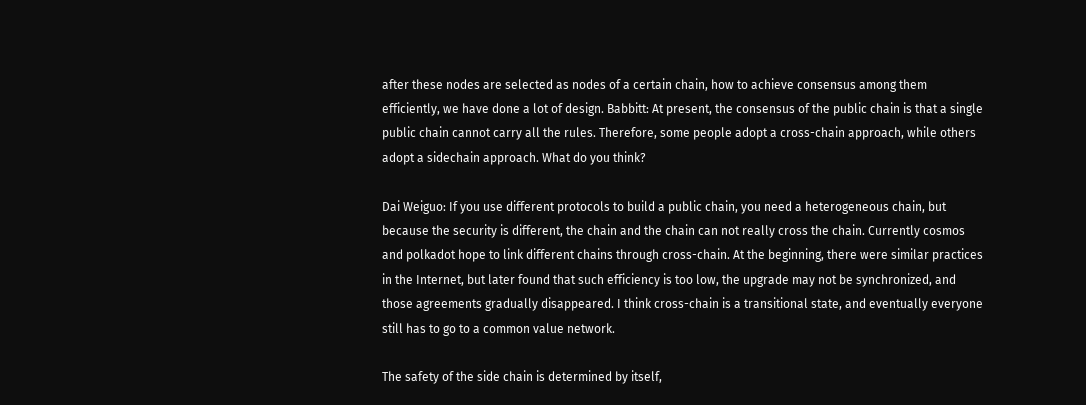after these nodes are selected as nodes of a certain chain, how to achieve consensus among them efficiently, we have done a lot of design. Babbitt: At present, the consensus of the public chain is that a single public chain cannot carry all the rules. Therefore, some people adopt a cross-chain approach, while others adopt a sidechain approach. What do you think?

Dai Weiguo: If you use different protocols to build a public chain, you need a heterogeneous chain, but because the security is different, the chain and the chain can not really cross the chain. Currently cosmos and polkadot hope to link different chains through cross-chain. At the beginning, there were similar practices in the Internet, but later found that such efficiency is too low, the upgrade may not be synchronized, and those agreements gradually disappeared. I think cross-chain is a transitional state, and eventually everyone still has to go to a common value network.

The safety of the side chain is determined by itself,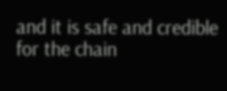and it is safe and credible for the chain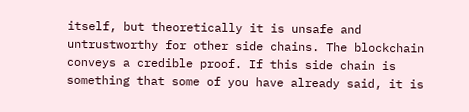itself, but theoretically it is unsafe and untrustworthy for other side chains. The blockchain conveys a credible proof. If this side chain is something that some of you have already said, it is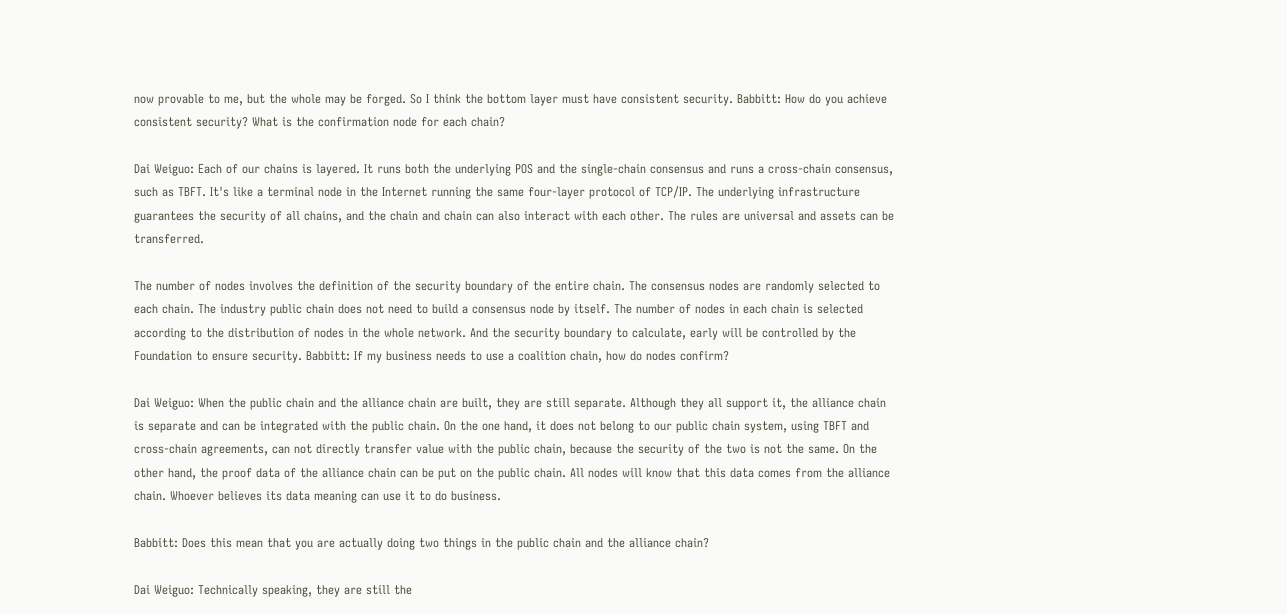now provable to me, but the whole may be forged. So I think the bottom layer must have consistent security. Babbitt: How do you achieve consistent security? What is the confirmation node for each chain?

Dai Weiguo: Each of our chains is layered. It runs both the underlying POS and the single-chain consensus and runs a cross-chain consensus, such as TBFT. It's like a terminal node in the Internet running the same four-layer protocol of TCP/IP. The underlying infrastructure guarantees the security of all chains, and the chain and chain can also interact with each other. The rules are universal and assets can be transferred.

The number of nodes involves the definition of the security boundary of the entire chain. The consensus nodes are randomly selected to each chain. The industry public chain does not need to build a consensus node by itself. The number of nodes in each chain is selected according to the distribution of nodes in the whole network. And the security boundary to calculate, early will be controlled by the Foundation to ensure security. Babbitt: If my business needs to use a coalition chain, how do nodes confirm?

Dai Weiguo: When the public chain and the alliance chain are built, they are still separate. Although they all support it, the alliance chain is separate and can be integrated with the public chain. On the one hand, it does not belong to our public chain system, using TBFT and cross-chain agreements, can not directly transfer value with the public chain, because the security of the two is not the same. On the other hand, the proof data of the alliance chain can be put on the public chain. All nodes will know that this data comes from the alliance chain. Whoever believes its data meaning can use it to do business.

Babbitt: Does this mean that you are actually doing two things in the public chain and the alliance chain?

Dai Weiguo: Technically speaking, they are still the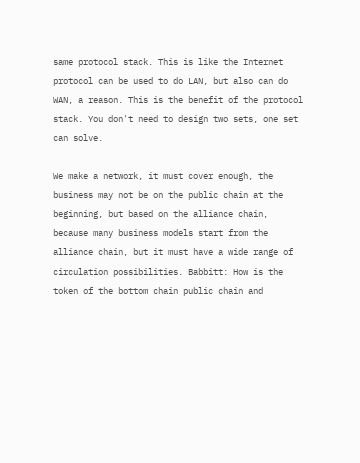same protocol stack. This is like the Internet protocol can be used to do LAN, but also can do WAN, a reason. This is the benefit of the protocol stack. You don't need to design two sets, one set can solve.

We make a network, it must cover enough, the business may not be on the public chain at the beginning, but based on the alliance chain, because many business models start from the alliance chain, but it must have a wide range of circulation possibilities. Babbitt: How is the token of the bottom chain public chain and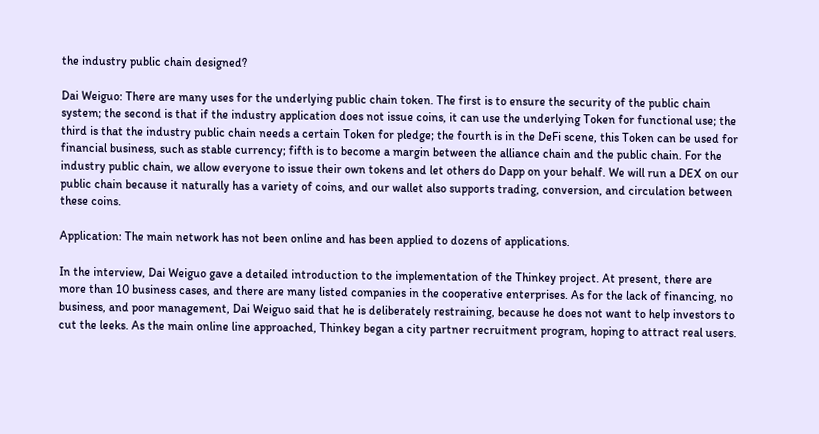the industry public chain designed?

Dai Weiguo: There are many uses for the underlying public chain token. The first is to ensure the security of the public chain system; the second is that if the industry application does not issue coins, it can use the underlying Token for functional use; the third is that the industry public chain needs a certain Token for pledge; the fourth is in the DeFi scene, this Token can be used for financial business, such as stable currency; fifth is to become a margin between the alliance chain and the public chain. For the industry public chain, we allow everyone to issue their own tokens and let others do Dapp on your behalf. We will run a DEX on our public chain because it naturally has a variety of coins, and our wallet also supports trading, conversion, and circulation between these coins.

Application: The main network has not been online and has been applied to dozens of applications.

In the interview, Dai Weiguo gave a detailed introduction to the implementation of the Thinkey project. At present, there are more than 10 business cases, and there are many listed companies in the cooperative enterprises. As for the lack of financing, no business, and poor management, Dai Weiguo said that he is deliberately restraining, because he does not want to help investors to cut the leeks. As the main online line approached, Thinkey began a city partner recruitment program, hoping to attract real users.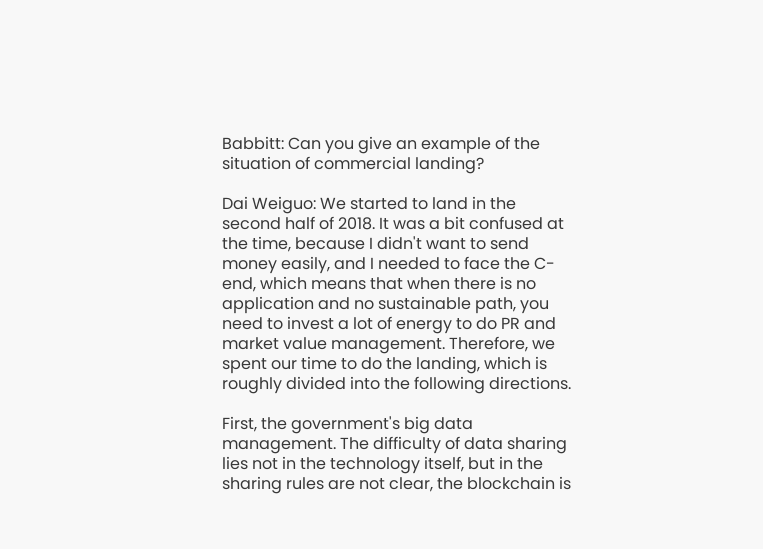Babbitt: Can you give an example of the situation of commercial landing?

Dai Weiguo: We started to land in the second half of 2018. It was a bit confused at the time, because I didn't want to send money easily, and I needed to face the C-end, which means that when there is no application and no sustainable path, you need to invest a lot of energy to do PR and market value management. Therefore, we spent our time to do the landing, which is roughly divided into the following directions.

First, the government's big data management. The difficulty of data sharing lies not in the technology itself, but in the sharing rules are not clear, the blockchain is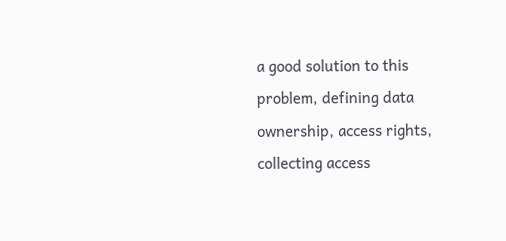a good solution to this problem, defining data ownership, access rights, collecting access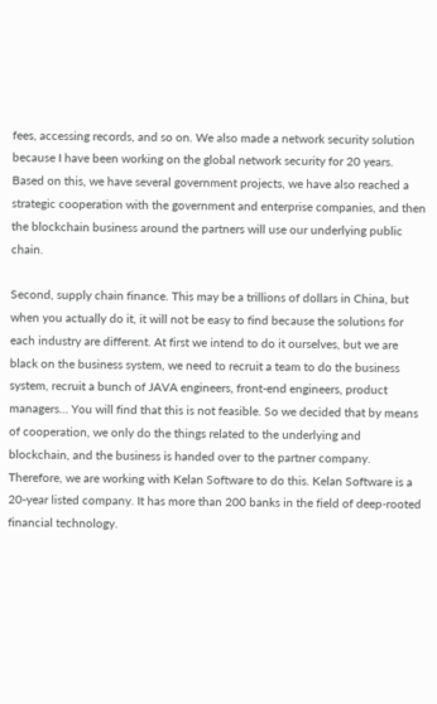fees, accessing records, and so on. We also made a network security solution because I have been working on the global network security for 20 years. Based on this, we have several government projects, we have also reached a strategic cooperation with the government and enterprise companies, and then the blockchain business around the partners will use our underlying public chain.

Second, supply chain finance. This may be a trillions of dollars in China, but when you actually do it, it will not be easy to find because the solutions for each industry are different. At first we intend to do it ourselves, but we are black on the business system, we need to recruit a team to do the business system, recruit a bunch of JAVA engineers, front-end engineers, product managers… You will find that this is not feasible. So we decided that by means of cooperation, we only do the things related to the underlying and blockchain, and the business is handed over to the partner company. Therefore, we are working with Kelan Software to do this. Kelan Software is a 20-year listed company. It has more than 200 banks in the field of deep-rooted financial technology.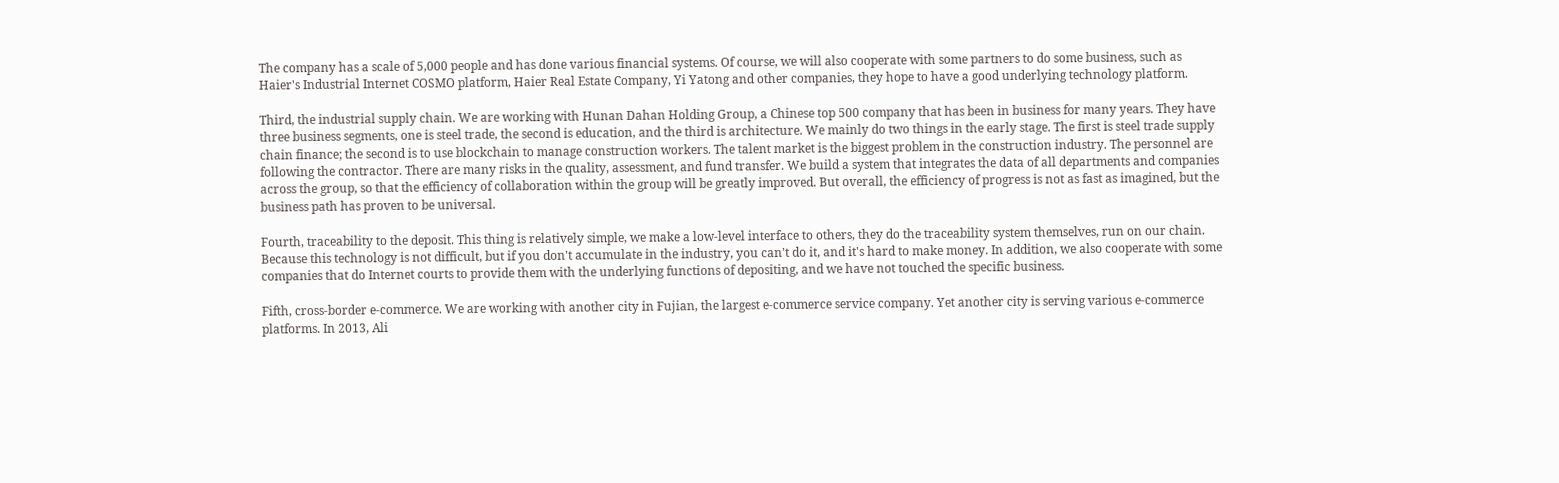The company has a scale of 5,000 people and has done various financial systems. Of course, we will also cooperate with some partners to do some business, such as Haier's Industrial Internet COSMO platform, Haier Real Estate Company, Yi Yatong and other companies, they hope to have a good underlying technology platform.

Third, the industrial supply chain. We are working with Hunan Dahan Holding Group, a Chinese top 500 company that has been in business for many years. They have three business segments, one is steel trade, the second is education, and the third is architecture. We mainly do two things in the early stage. The first is steel trade supply chain finance; the second is to use blockchain to manage construction workers. The talent market is the biggest problem in the construction industry. The personnel are following the contractor. There are many risks in the quality, assessment, and fund transfer. We build a system that integrates the data of all departments and companies across the group, so that the efficiency of collaboration within the group will be greatly improved. But overall, the efficiency of progress is not as fast as imagined, but the business path has proven to be universal.

Fourth, traceability to the deposit. This thing is relatively simple, we make a low-level interface to others, they do the traceability system themselves, run on our chain. Because this technology is not difficult, but if you don't accumulate in the industry, you can't do it, and it's hard to make money. In addition, we also cooperate with some companies that do Internet courts to provide them with the underlying functions of depositing, and we have not touched the specific business.

Fifth, cross-border e-commerce. We are working with another city in Fujian, the largest e-commerce service company. Yet another city is serving various e-commerce platforms. In 2013, Ali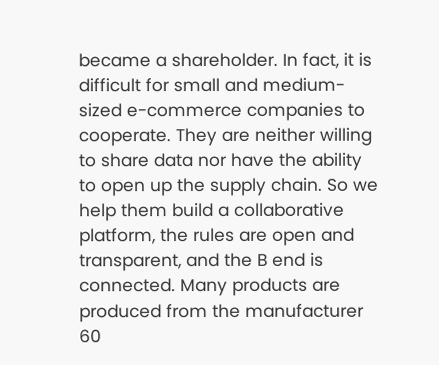became a shareholder. In fact, it is difficult for small and medium-sized e-commerce companies to cooperate. They are neither willing to share data nor have the ability to open up the supply chain. So we help them build a collaborative platform, the rules are open and transparent, and the B end is connected. Many products are produced from the manufacturer 60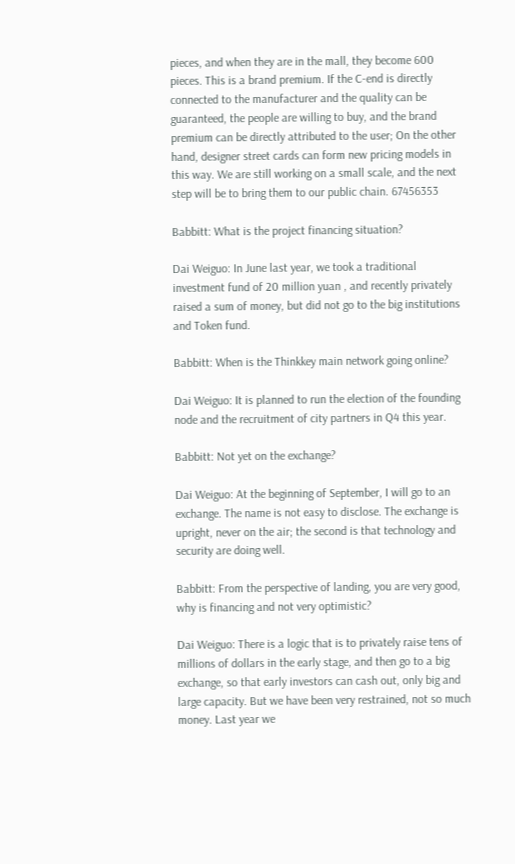pieces, and when they are in the mall, they become 600 pieces. This is a brand premium. If the C-end is directly connected to the manufacturer and the quality can be guaranteed, the people are willing to buy, and the brand premium can be directly attributed to the user; On the other hand, designer street cards can form new pricing models in this way. We are still working on a small scale, and the next step will be to bring them to our public chain. 67456353

Babbitt: What is the project financing situation?

Dai Weiguo: In June last year, we took a traditional investment fund of 20 million yuan , and recently privately raised a sum of money, but did not go to the big institutions and Token fund.

Babbitt: When is the Thinkkey main network going online?

Dai Weiguo: It is planned to run the election of the founding node and the recruitment of city partners in Q4 this year.

Babbitt: Not yet on the exchange?

Dai Weiguo: At the beginning of September, I will go to an exchange. The name is not easy to disclose. The exchange is upright, never on the air; the second is that technology and security are doing well.

Babbitt: From the perspective of landing, you are very good, why is financing and not very optimistic?

Dai Weiguo: There is a logic that is to privately raise tens of millions of dollars in the early stage, and then go to a big exchange, so that early investors can cash out, only big and large capacity. But we have been very restrained, not so much money. Last year we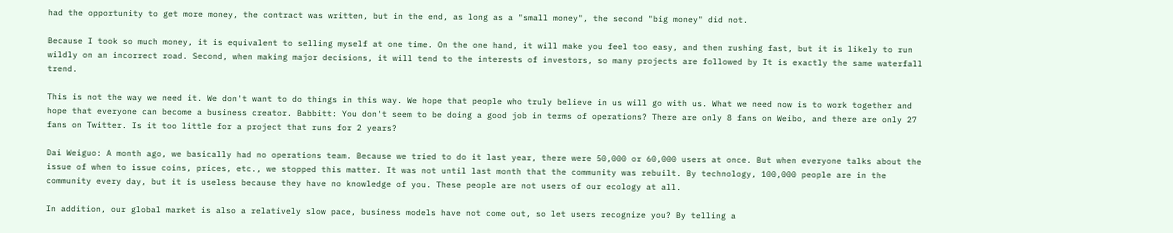had the opportunity to get more money, the contract was written, but in the end, as long as a "small money", the second "big money" did not.

Because I took so much money, it is equivalent to selling myself at one time. On the one hand, it will make you feel too easy, and then rushing fast, but it is likely to run wildly on an incorrect road. Second, when making major decisions, it will tend to the interests of investors, so many projects are followed by It is exactly the same waterfall trend.

This is not the way we need it. We don't want to do things in this way. We hope that people who truly believe in us will go with us. What we need now is to work together and hope that everyone can become a business creator. Babbitt: You don't seem to be doing a good job in terms of operations? There are only 8 fans on Weibo, and there are only 27 fans on Twitter. Is it too little for a project that runs for 2 years?

Dai Weiguo: A month ago, we basically had no operations team. Because we tried to do it last year, there were 50,000 or 60,000 users at once. But when everyone talks about the issue of when to issue coins, prices, etc., we stopped this matter. It was not until last month that the community was rebuilt. By technology, 100,000 people are in the community every day, but it is useless because they have no knowledge of you. These people are not users of our ecology at all.

In addition, our global market is also a relatively slow pace, business models have not come out, so let users recognize you? By telling a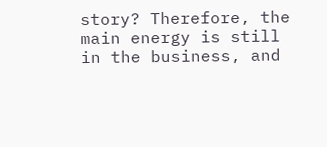story? Therefore, the main energy is still in the business, and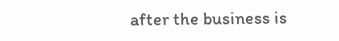after the business is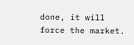done, it will force the market.